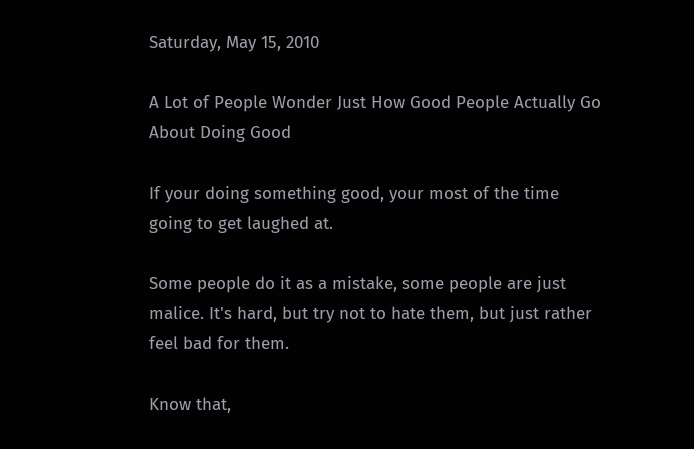Saturday, May 15, 2010

A Lot of People Wonder Just How Good People Actually Go About Doing Good

If your doing something good, your most of the time going to get laughed at.

Some people do it as a mistake, some people are just malice. It's hard, but try not to hate them, but just rather feel bad for them.

Know that,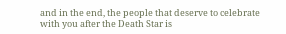and in the end, the people that deserve to celebrate with you after the Death Star is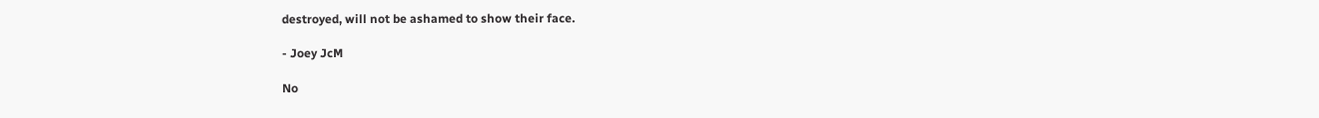destroyed, will not be ashamed to show their face.

- Joey JcM

No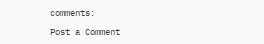comments:

Post a Comment